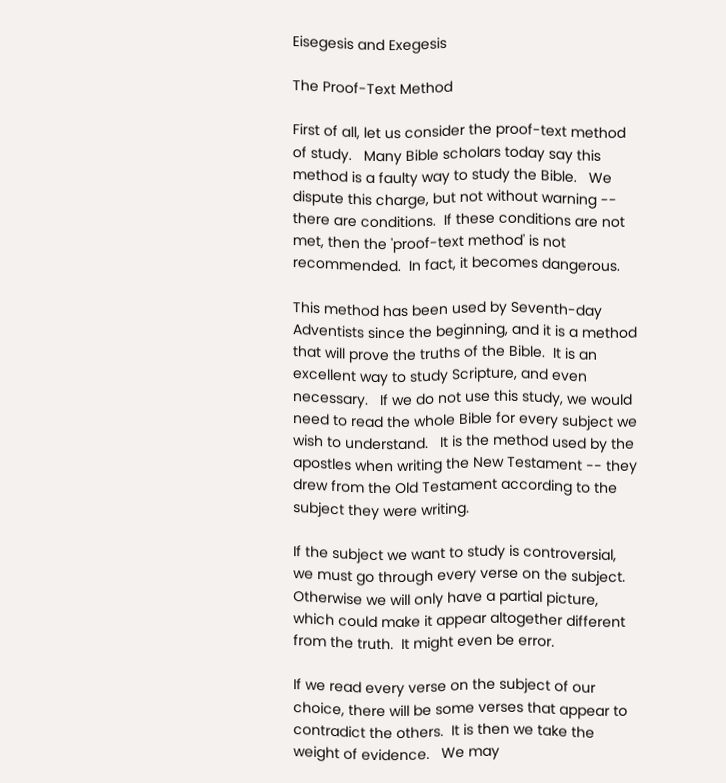Eisegesis and Exegesis

The Proof-Text Method

First of all, let us consider the proof-text method of study.   Many Bible scholars today say this method is a faulty way to study the Bible.   We dispute this charge, but not without warning -- there are conditions.  If these conditions are not met, then the 'proof-text method' is not recommended.  In fact, it becomes dangerous.

This method has been used by Seventh-day Adventists since the beginning, and it is a method that will prove the truths of the Bible.  It is an excellent way to study Scripture, and even necessary.   If we do not use this study, we would need to read the whole Bible for every subject we wish to understand.   It is the method used by the apostles when writing the New Testament -- they drew from the Old Testament according to the subject they were writing.

If the subject we want to study is controversial, we must go through every verse on the subject.  Otherwise we will only have a partial picture, which could make it appear altogether different from the truth.  It might even be error.

If we read every verse on the subject of our choice, there will be some verses that appear to contradict the others.  It is then we take the weight of evidence.   We may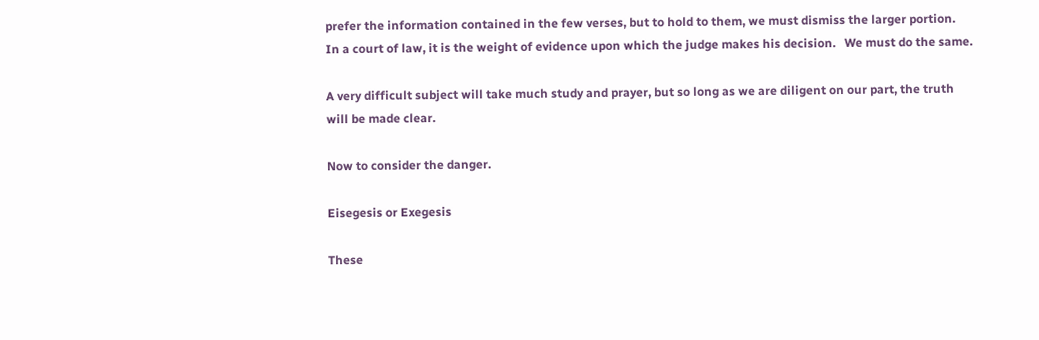prefer the information contained in the few verses, but to hold to them, we must dismiss the larger portion.  In a court of law, it is the weight of evidence upon which the judge makes his decision.   We must do the same.

A very difficult subject will take much study and prayer, but so long as we are diligent on our part, the truth will be made clear.

Now to consider the danger.

Eisegesis or Exegesis

These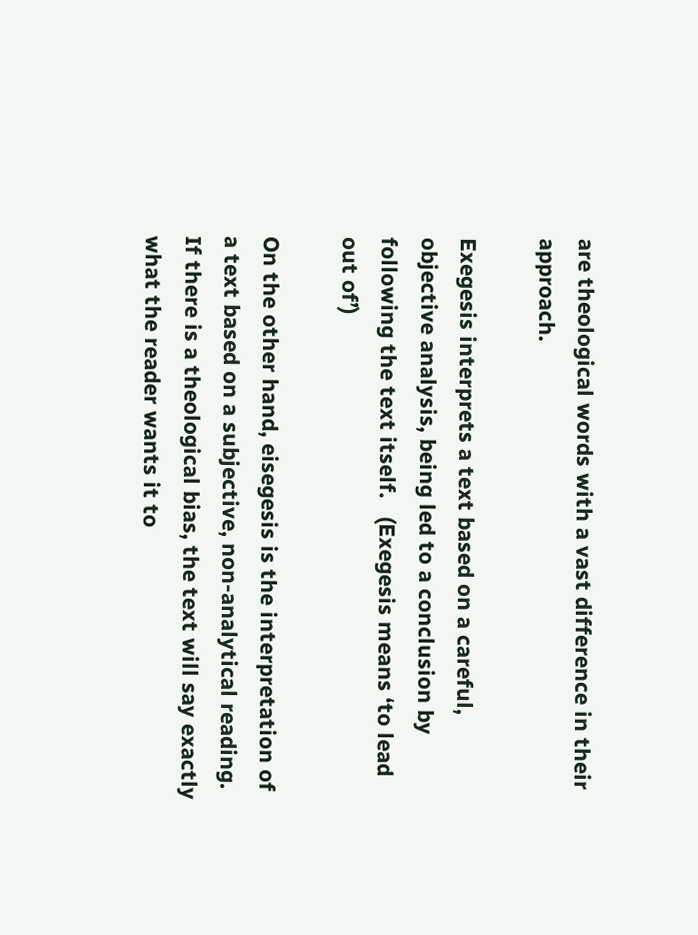are theological words with a vast difference in their approach.

Exegesis interprets a text based on a careful, objective analysis, being led to a conclusion by following the text itself.   (Exegesis means ‘to lead out of’)

On the other hand, eisegesis is the interpretation of a text based on a subjective, non-analytical reading.   If there is a theological bias, the text will say exactly what the reader wants it to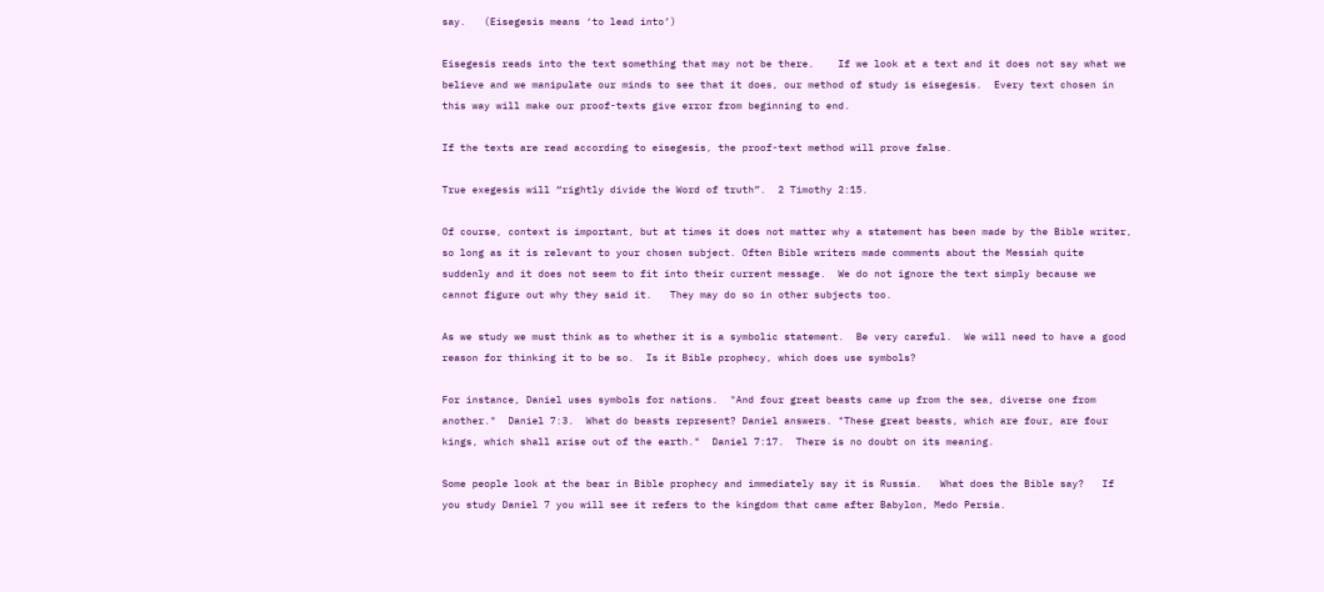say.   (Eisegesis means ‘to lead into’)

Eisegesis reads into the text something that may not be there.    If we look at a text and it does not say what we believe and we manipulate our minds to see that it does, our method of study is eisegesis.  Every text chosen in this way will make our proof-texts give error from beginning to end.

If the texts are read according to eisegesis, the proof-text method will prove false.

True exegesis will “rightly divide the Word of truth”.  2 Timothy 2:15.

Of course, context is important, but at times it does not matter why a statement has been made by the Bible writer, so long as it is relevant to your chosen subject. Often Bible writers made comments about the Messiah quite suddenly and it does not seem to fit into their current message.  We do not ignore the text simply because we cannot figure out why they said it.   They may do so in other subjects too.

As we study we must think as to whether it is a symbolic statement.  Be very careful.  We will need to have a good reason for thinking it to be so.  Is it Bible prophecy, which does use symbols?

For instance, Daniel uses symbols for nations.  "And four great beasts came up from the sea, diverse one from another."  Daniel 7:3.  What do beasts represent? Daniel answers. "These great beasts, which are four, are four kings, which shall arise out of the earth."  Daniel 7:17.  There is no doubt on its meaning.

Some people look at the bear in Bible prophecy and immediately say it is Russia.   What does the Bible say?   If you study Daniel 7 you will see it refers to the kingdom that came after Babylon, Medo Persia.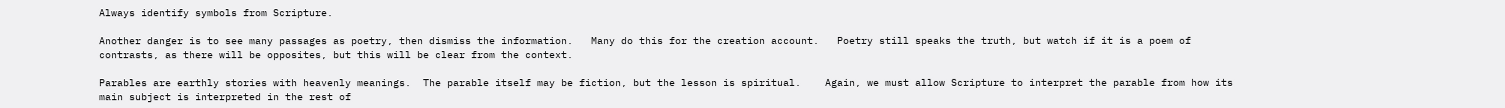Always identify symbols from Scripture.

Another danger is to see many passages as poetry, then dismiss the information.   Many do this for the creation account.   Poetry still speaks the truth, but watch if it is a poem of contrasts, as there will be opposites, but this will be clear from the context.

Parables are earthly stories with heavenly meanings.  The parable itself may be fiction, but the lesson is spiritual.    Again, we must allow Scripture to interpret the parable from how its main subject is interpreted in the rest of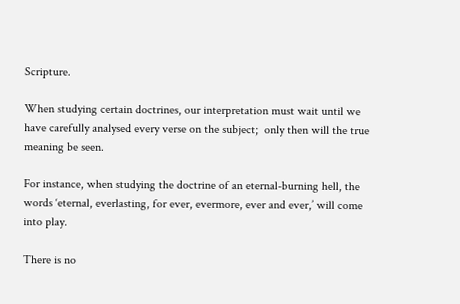Scripture.

When studying certain doctrines, our interpretation must wait until we have carefully analysed every verse on the subject;  only then will the true meaning be seen.

For instance, when studying the doctrine of an eternal-burning hell, the words ‘eternal, everlasting, for ever, evermore, ever and ever,’ will come into play.

There is no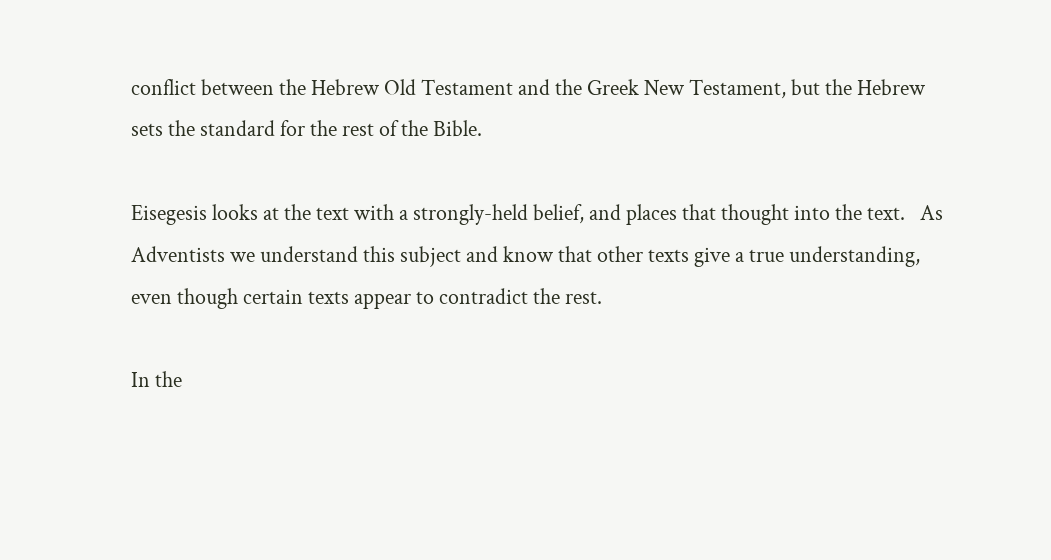conflict between the Hebrew Old Testament and the Greek New Testament, but the Hebrew sets the standard for the rest of the Bible.

Eisegesis looks at the text with a strongly-held belief, and places that thought into the text.   As Adventists we understand this subject and know that other texts give a true understanding, even though certain texts appear to contradict the rest.

In the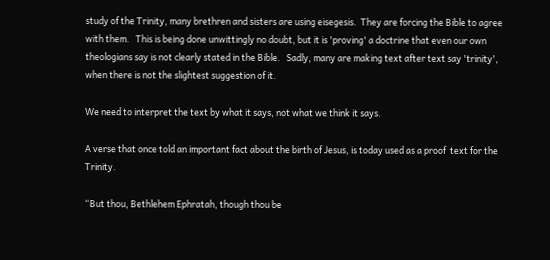study of the Trinity, many brethren and sisters are using eisegesis.  They are forcing the Bible to agree with them.   This is being done unwittingly no doubt, but it is 'proving' a doctrine that even our own theologians say is not clearly stated in the Bible.   Sadly, many are making text after text say 'trinity', when there is not the slightest suggestion of it.

We need to interpret the text by what it says, not what we think it says.

A verse that once told an important fact about the birth of Jesus, is today used as a proof  text for the Trinity.

“But thou, Bethlehem Ephratah, though thou be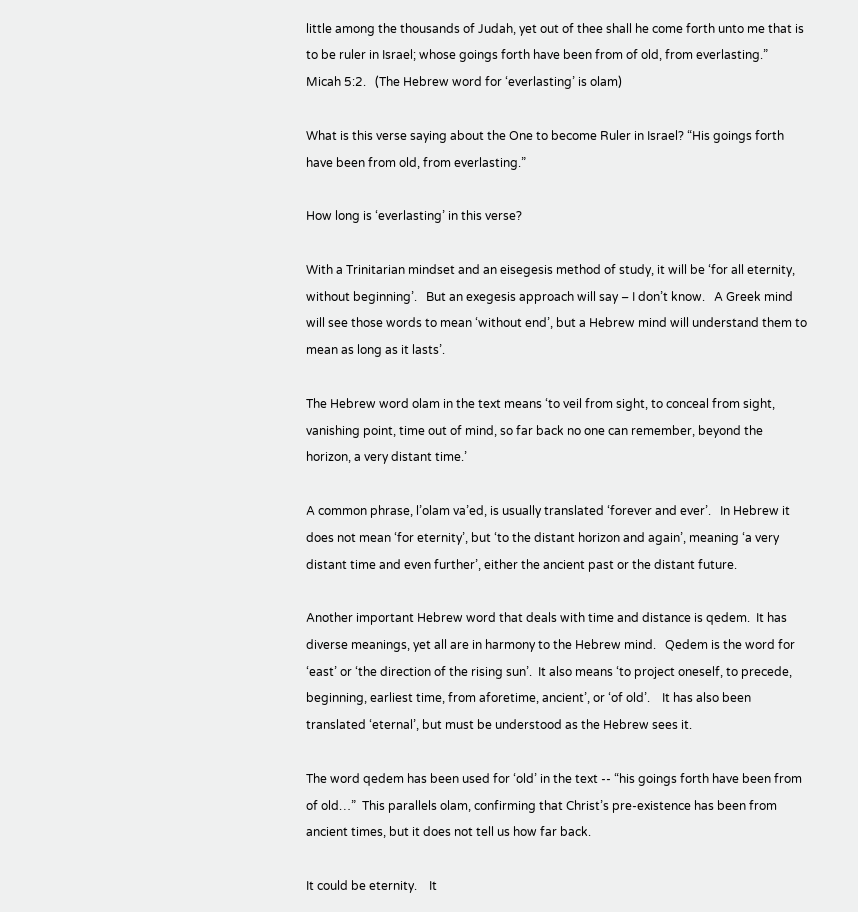little among the thousands of Judah, yet out of thee shall he come forth unto me that is to be ruler in Israel; whose goings forth have been from of old, from everlasting.”   Micah 5:2.   (The Hebrew word for ‘everlasting’ is olam)

What is this verse saying about the One to become Ruler in Israel? “His goings forth have been from old, from everlasting.”

How long is ‘everlasting’ in this verse?

With a Trinitarian mindset and an eisegesis method of study, it will be ‘for all eternity, without beginning’.   But an exegesis approach will say – I don’t know.   A Greek mind will see those words to mean ‘without end’, but a Hebrew mind will understand them to mean as long as it lasts’.

The Hebrew word olam in the text means ‘to veil from sight, to conceal from sight, vanishing point, time out of mind, so far back no one can remember, beyond the horizon, a very distant time.’

A common phrase, l’olam va’ed, is usually translated ‘forever and ever’.   In Hebrew it does not mean ‘for eternity’, but ‘to the distant horizon and again’, meaning ‘a very distant time and even further’, either the ancient past or the distant future.

Another important Hebrew word that deals with time and distance is qedem.  It has diverse meanings, yet all are in harmony to the Hebrew mind.   Qedem is the word for ‘east’ or ‘the direction of the rising sun’.  It also means ‘to project oneself, to precede, beginning, earliest time, from aforetime, ancient’, or ‘of old’.    It has also been translated ‘eternal’, but must be understood as the Hebrew sees it.

The word qedem has been used for ‘old’ in the text -- “his goings forth have been from of old…”  This parallels olam, confirming that Christ’s pre-existence has been from ancient times, but it does not tell us how far back.

It could be eternity.    It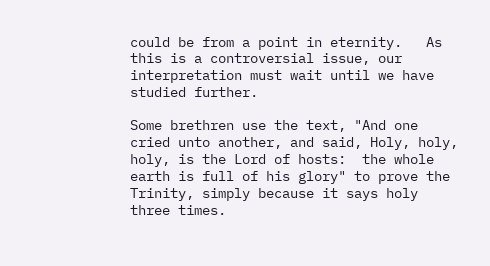could be from a point in eternity.   As this is a controversial issue, our interpretation must wait until we have studied further.

Some brethren use the text, "And one cried unto another, and said, Holy, holy, holy, is the Lord of hosts:  the whole earth is full of his glory" to prove the Trinity, simply because it says holy three times.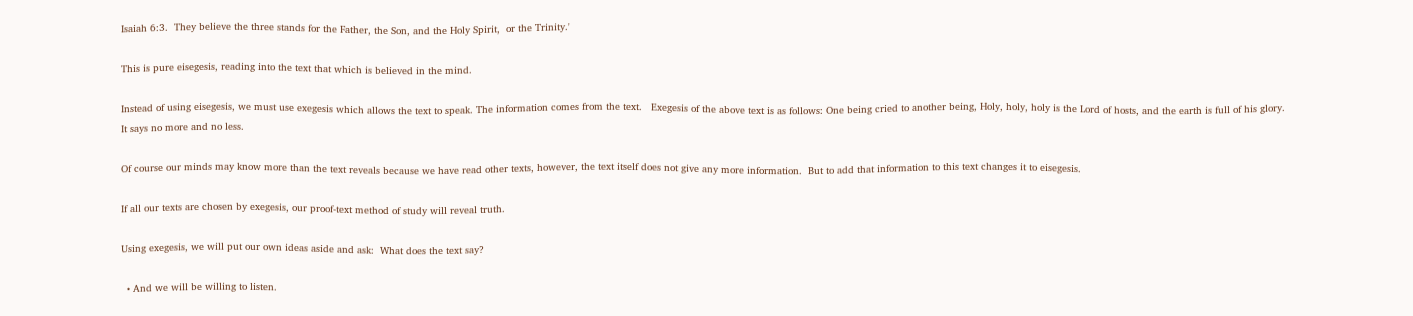Isaiah 6:3.  They believe the three stands for the Father, the Son, and the Holy Spirit,  or the Trinity.'

This is pure eisegesis, reading into the text that which is believed in the mind.

Instead of using eisegesis, we must use exegesis which allows the text to speak. The information comes from the text.   Exegesis of the above text is as follows: One being cried to another being, Holy, holy, holy is the Lord of hosts, and the earth is full of his glory.   It says no more and no less.

Of course our minds may know more than the text reveals because we have read other texts, however, the text itself does not give any more information.  But to add that information to this text changes it to eisegesis.

If all our texts are chosen by exegesis, our proof-text method of study will reveal truth.

Using exegesis, we will put our own ideas aside and ask:  What does the text say?

  • And we will be willing to listen.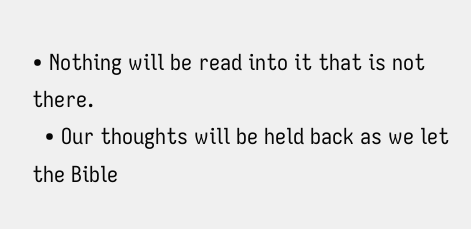• Nothing will be read into it that is not there.
  • Our thoughts will be held back as we let the Bible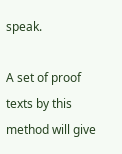speak.

A set of proof texts by this method will give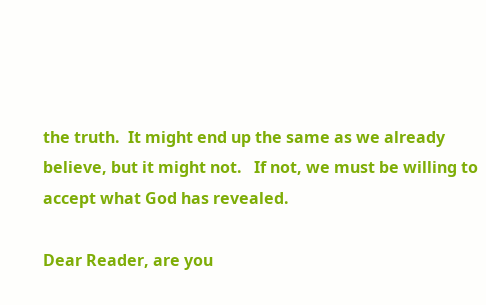the truth.  It might end up the same as we already believe, but it might not.   If not, we must be willing to accept what God has revealed.

Dear Reader, are you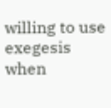willing to use exegesis when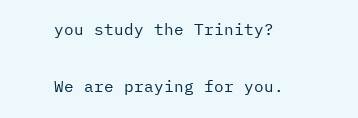you study the Trinity?

We are praying for you.